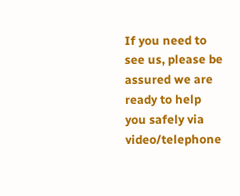If you need to see us, please be assured we are ready to help you safely via video/telephone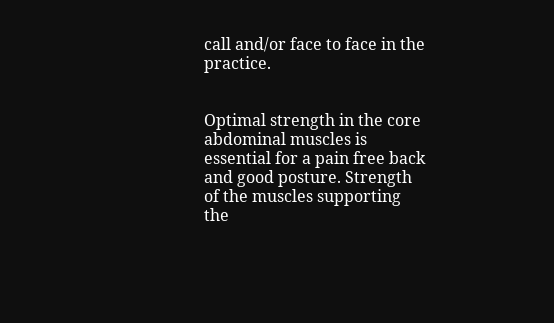call and/or face to face in the practice.


Optimal strength in the core abdominal muscles is essential for a pain free back and good posture. Strength of the muscles supporting the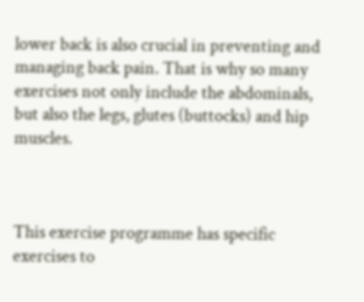lower back is also crucial in preventing and managing back pain. That is why so many exercises not only include the abdominals, but also the legs, glutes (buttocks) and hip muscles.



This exercise programme has specific exercises to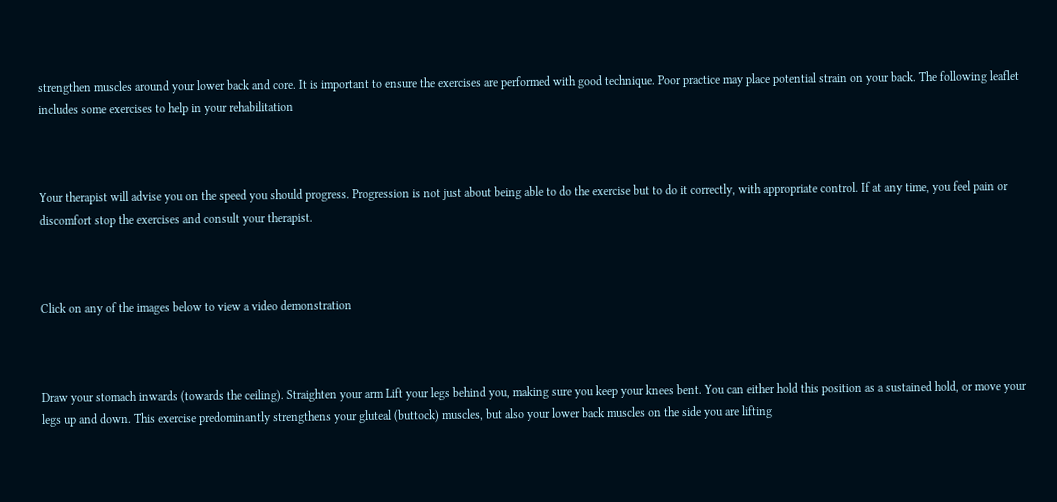strengthen muscles around your lower back and core. It is important to ensure the exercises are performed with good technique. Poor practice may place potential strain on your back. The following leaflet includes some exercises to help in your rehabilitation



Your therapist will advise you on the speed you should progress. Progression is not just about being able to do the exercise but to do it correctly, with appropriate control. If at any time, you feel pain or discomfort stop the exercises and consult your therapist.



Click on any of the images below to view a video demonstration



Draw your stomach inwards (towards the ceiling). Straighten your arm Lift your legs behind you, making sure you keep your knees bent. You can either hold this position as a sustained hold, or move your legs up and down. This exercise predominantly strengthens your gluteal (buttock) muscles, but also your lower back muscles on the side you are lifting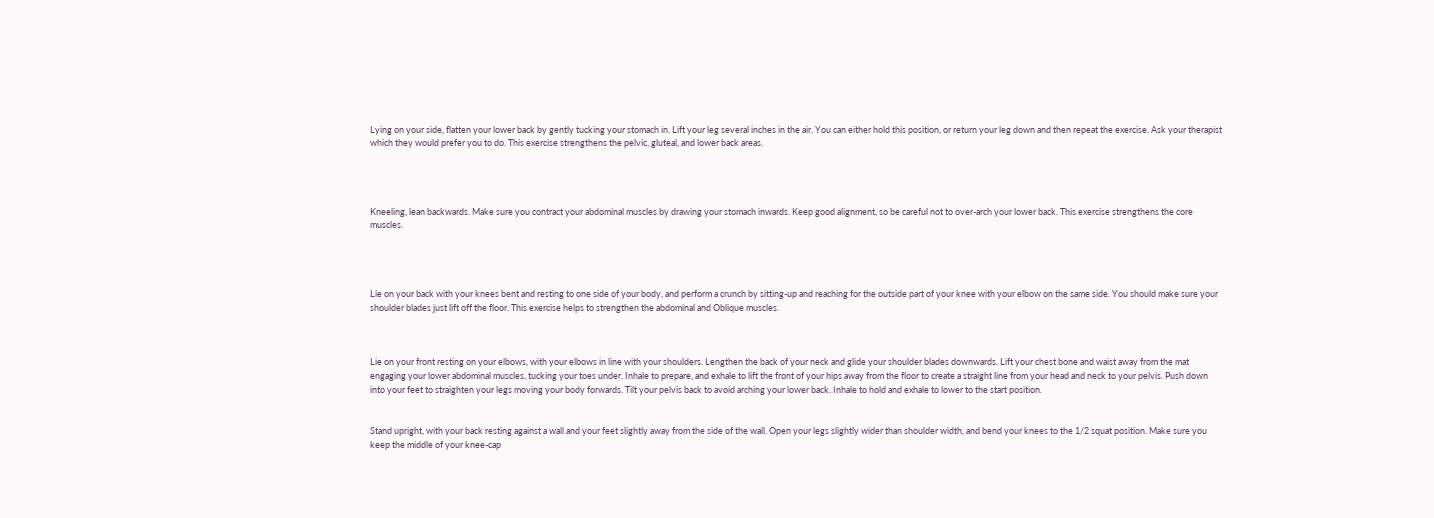Lying on your side, flatten your lower back by gently tucking your stomach in. Lift your leg several inches in the air. You can either hold this position, or return your leg down and then repeat the exercise. Ask your therapist which they would prefer you to do. This exercise strengthens the pelvic, gluteal, and lower back areas.




Kneeling, lean backwards. Make sure you contract your abdominal muscles by drawing your stomach inwards. Keep good alignment, so be careful not to over-arch your lower back. This exercise strengthens the core muscles.




Lie on your back with your knees bent and resting to one side of your body, and perform a crunch by sitting-up and reaching for the outside part of your knee with your elbow on the same side. You should make sure your shoulder blades just lift off the floor. This exercise helps to strengthen the abdominal and Oblique muscles.



Lie on your front resting on your elbows, with your elbows in line with your shoulders. Lengthen the back of your neck and glide your shoulder blades downwards. Lift your chest bone and waist away from the mat engaging your lower abdominal muscles, tucking your toes under. Inhale to prepare, and exhale to lift the front of your hips away from the floor to create a straight line from your head and neck to your pelvis. Push down into your feet to straighten your legs moving your body forwards. Tilt your pelvis back to avoid arching your lower back. Inhale to hold and exhale to lower to the start position.


Stand upright, with your back resting against a wall and your feet slightly away from the side of the wall. Open your legs slightly wider than shoulder width, and bend your knees to the 1/2 squat position. Make sure you keep the middle of your knee-cap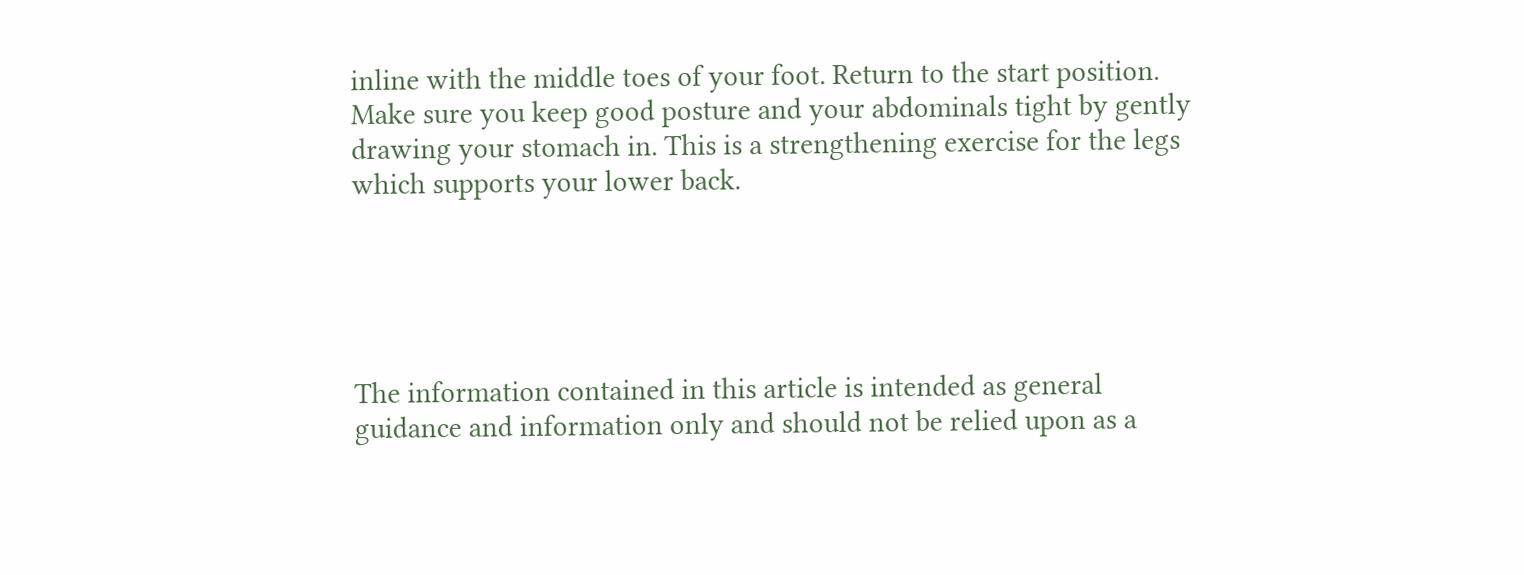inline with the middle toes of your foot. Return to the start position. Make sure you keep good posture and your abdominals tight by gently drawing your stomach in. This is a strengthening exercise for the legs which supports your lower back.





The information contained in this article is intended as general guidance and information only and should not be relied upon as a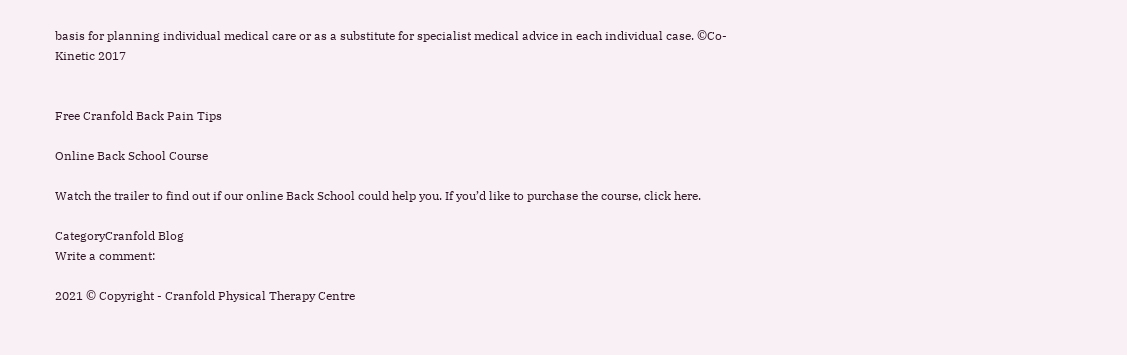basis for planning individual medical care or as a substitute for specialist medical advice in each individual case. ©Co-Kinetic 2017


Free Cranfold Back Pain Tips

Online Back School Course

Watch the trailer to find out if our online Back School could help you. If you’d like to purchase the course, click here.

CategoryCranfold Blog
Write a comment:

2021 © Copyright - Cranfold Physical Therapy Centre